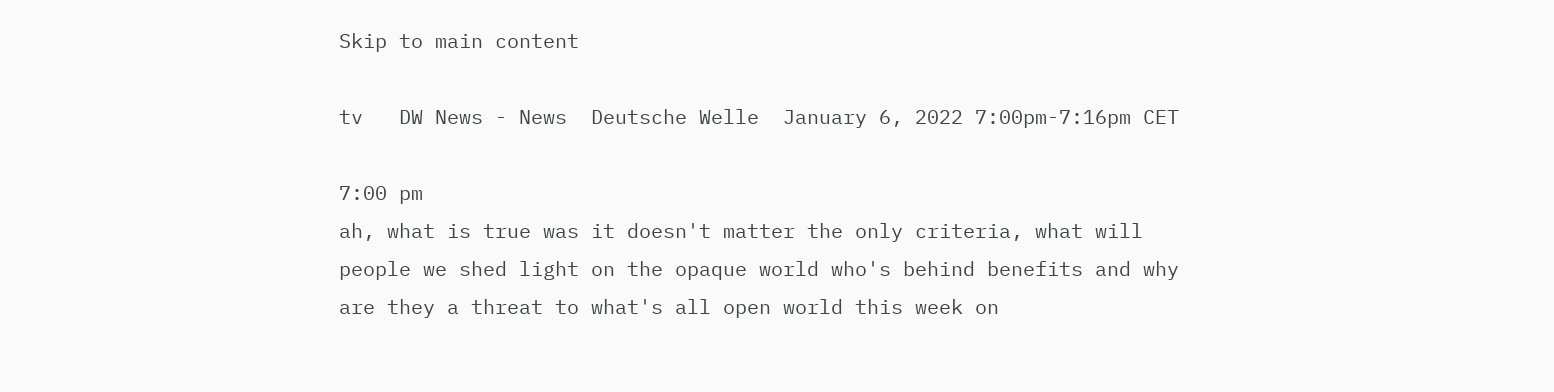Skip to main content

tv   DW News - News  Deutsche Welle  January 6, 2022 7:00pm-7:16pm CET

7:00 pm
ah, what is true was it doesn't matter the only criteria, what will people we shed light on the opaque world who's behind benefits and why are they a threat to what's all open world this week on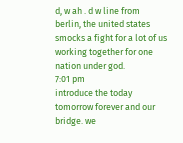d, w ah . d w line from berlin, the united states smocks a fight for a lot of us working together for one nation under god.
7:01 pm
introduce the today tomorrow forever and our bridge. we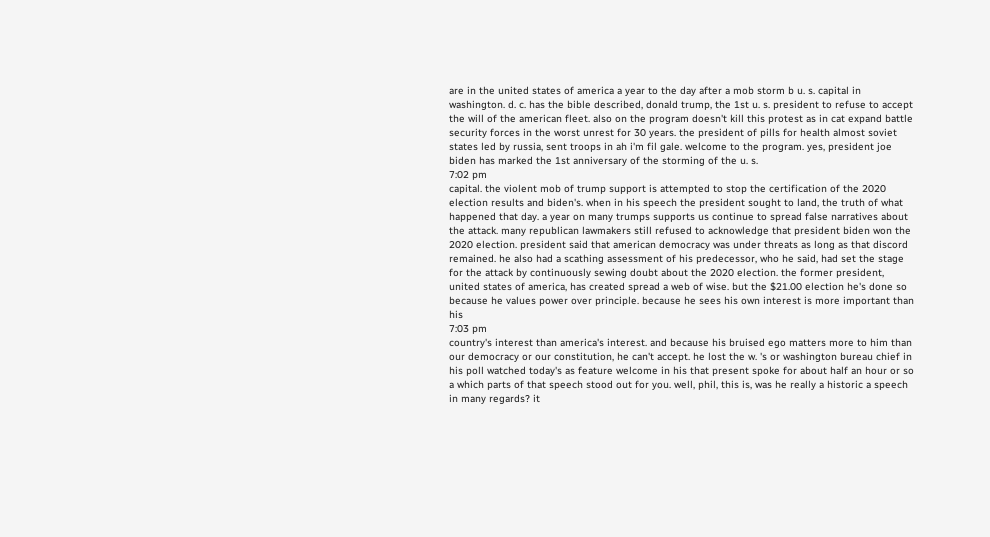are in the united states of america a year to the day after a mob storm b u. s. capital in washington. d. c. has the bible described, donald trump, the 1st u. s. president to refuse to accept the will of the american fleet. also on the program doesn't kill this protest as in cat expand battle security forces in the worst unrest for 30 years. the president of pills for health almost soviet states led by russia, sent troops in ah i'm fil gale. welcome to the program. yes, president joe biden has marked the 1st anniversary of the storming of the u. s.
7:02 pm
capital. the violent mob of trump support is attempted to stop the certification of the 2020 election results and biden's. when in his speech the president sought to land, the truth of what happened that day. a year on many trumps supports us continue to spread false narratives about the attack. many republican lawmakers still refused to acknowledge that president biden won the 2020 election. president said that american democracy was under threats as long as that discord remained. he also had a scathing assessment of his predecessor, who he said, had set the stage for the attack by continuously sewing doubt about the 2020 election. the former president, united states of america, has created spread a web of wise. but the $21.00 election he's done so because he values power over principle. because he sees his own interest is more important than his
7:03 pm
country's interest than america's interest. and because his bruised ego matters more to him than our democracy or our constitution, he can't accept. he lost the w. 's or washington bureau chief in his poll watched today's as feature welcome in his that present spoke for about half an hour or so a which parts of that speech stood out for you. well, phil, this is, was he really a historic a speech in many regards? it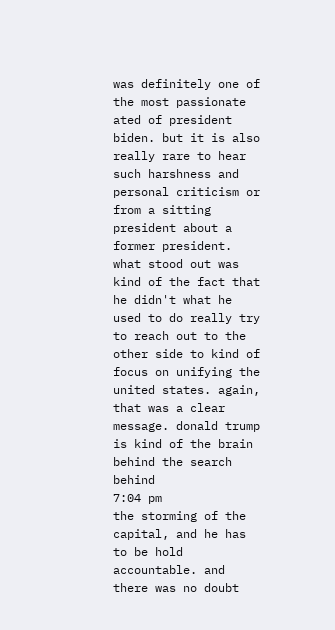was definitely one of the most passionate ated of president biden. but it is also really rare to hear such harshness and personal criticism or from a sitting president about a former president. what stood out was kind of the fact that he didn't what he used to do really try to reach out to the other side to kind of focus on unifying the united states. again, that was a clear message. donald trump is kind of the brain behind the search behind
7:04 pm
the storming of the capital, and he has to be hold accountable. and there was no doubt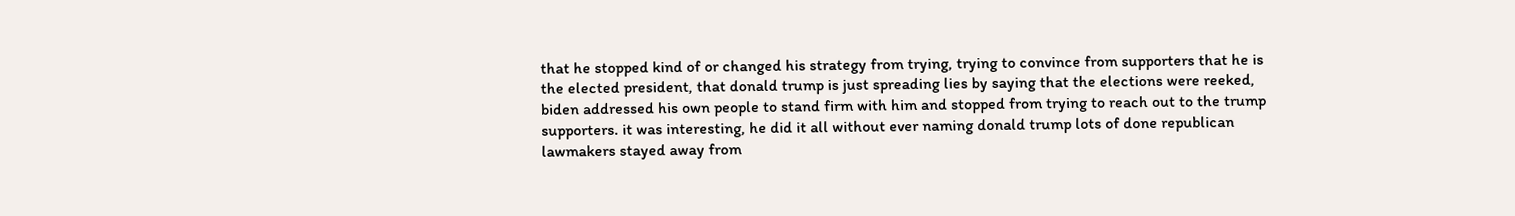that he stopped kind of or changed his strategy from trying, trying to convince from supporters that he is the elected president, that donald trump is just spreading lies by saying that the elections were reeked, biden addressed his own people to stand firm with him and stopped from trying to reach out to the trump supporters. it was interesting, he did it all without ever naming donald trump lots of done republican lawmakers stayed away from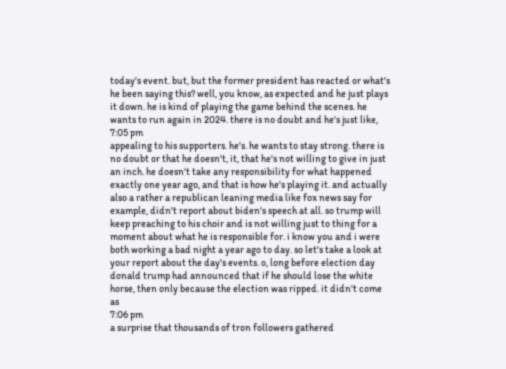today's event. but, but the former president has reacted or what's he been saying this? well, you know, as expected and he just plays it down. he is kind of playing the game behind the scenes. he wants to run again in 2024. there is no doubt and he's just like,
7:05 pm
appealing to his supporters. he's. he wants to stay strong. there is no doubt or that he doesn't, it, that he's not willing to give in just an inch. he doesn't take any responsibility for what happened exactly one year ago, and that is how he's playing it. and actually also a rather a republican leaning media like fox news say for example, didn't report about biden's speech at all. so trump will keep preaching to his choir and is not willing just to thing for a moment about what he is responsible for. i know you and i were both working a bad night a year ago to day. so let's take a look at your report about the day's events. o, long before election day donald trump had announced that if he should lose the white horse, then only because the election was ripped. it didn't come as
7:06 pm
a surprise that thousands of tron followers gathered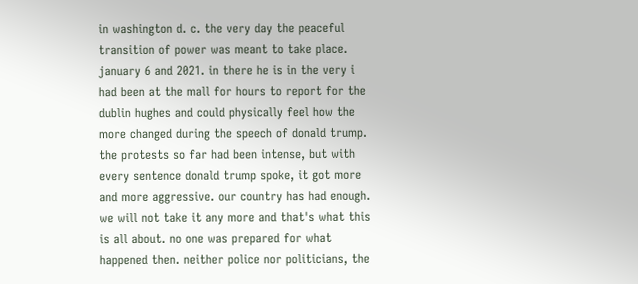in washington d. c. the very day the peaceful transition of power was meant to take place. january 6 and 2021. in there he is in the very i had been at the mall for hours to report for the dublin hughes and could physically feel how the more changed during the speech of donald trump. the protests so far had been intense, but with every sentence donald trump spoke, it got more and more aggressive. our country has had enough. we will not take it any more and that's what this is all about. no one was prepared for what happened then. neither police nor politicians, the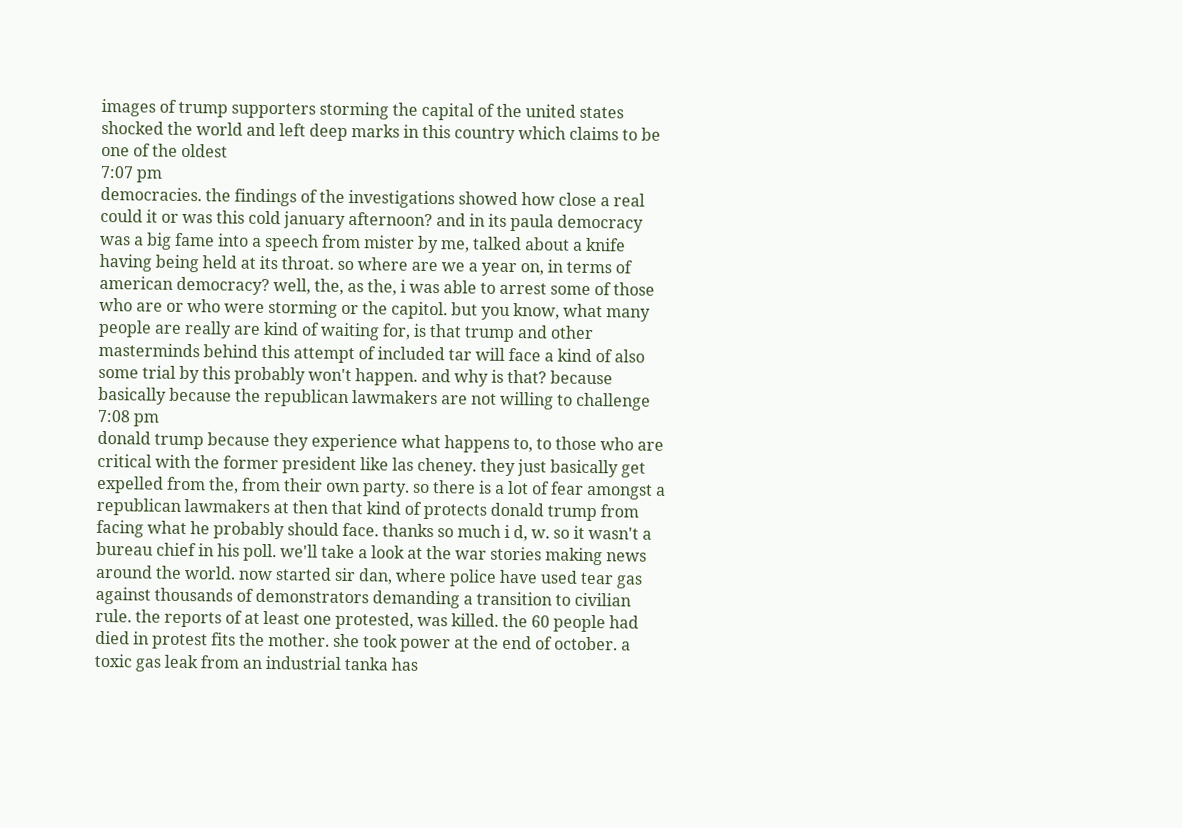images of trump supporters storming the capital of the united states shocked the world and left deep marks in this country which claims to be one of the oldest
7:07 pm
democracies. the findings of the investigations showed how close a real could it or was this cold january afternoon? and in its paula democracy was a big fame into a speech from mister by me, talked about a knife having being held at its throat. so where are we a year on, in terms of american democracy? well, the, as the, i was able to arrest some of those who are or who were storming or the capitol. but you know, what many people are really are kind of waiting for, is that trump and other masterminds behind this attempt of included tar will face a kind of also some trial by this probably won't happen. and why is that? because basically because the republican lawmakers are not willing to challenge
7:08 pm
donald trump because they experience what happens to, to those who are critical with the former president like las cheney. they just basically get expelled from the, from their own party. so there is a lot of fear amongst a republican lawmakers at then that kind of protects donald trump from facing what he probably should face. thanks so much i d, w. so it wasn't a bureau chief in his poll. we'll take a look at the war stories making news around the world. now started sir dan, where police have used tear gas against thousands of demonstrators demanding a transition to civilian rule. the reports of at least one protested, was killed. the 60 people had died in protest fits the mother. she took power at the end of october. a toxic gas leak from an industrial tanka has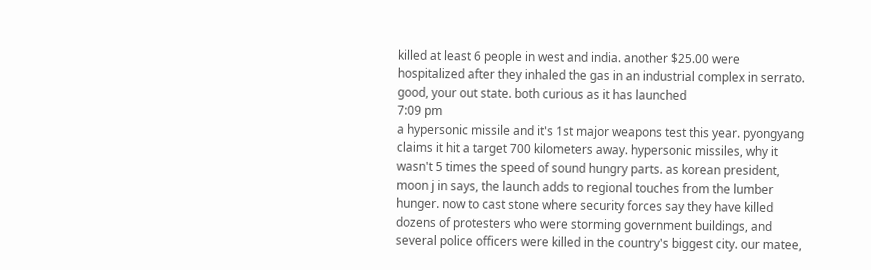killed at least 6 people in west and india. another $25.00 were hospitalized after they inhaled the gas in an industrial complex in serrato. good, your out state. both curious as it has launched
7:09 pm
a hypersonic missile and it's 1st major weapons test this year. pyongyang claims it hit a target 700 kilometers away. hypersonic missiles, why it wasn't 5 times the speed of sound hungry parts. as korean president, moon j in says, the launch adds to regional touches from the lumber hunger. now to cast stone where security forces say they have killed dozens of protesters who were storming government buildings, and several police officers were killed in the country's biggest city. our matee,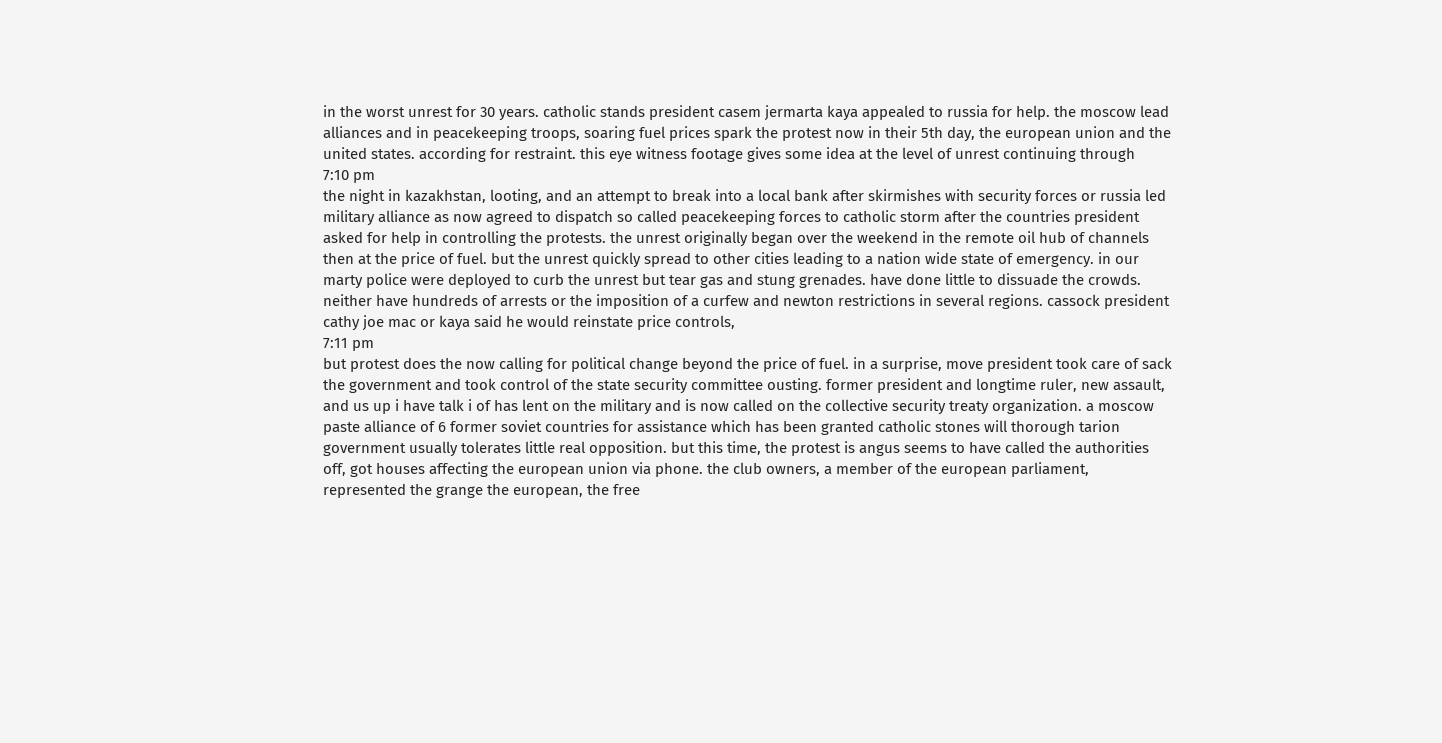in the worst unrest for 30 years. catholic stands president casem jermarta kaya appealed to russia for help. the moscow lead alliances and in peacekeeping troops, soaring fuel prices spark the protest now in their 5th day, the european union and the united states. according for restraint. this eye witness footage gives some idea at the level of unrest continuing through
7:10 pm
the night in kazakhstan, looting, and an attempt to break into a local bank after skirmishes with security forces or russia led military alliance as now agreed to dispatch so called peacekeeping forces to catholic storm after the countries president asked for help in controlling the protests. the unrest originally began over the weekend in the remote oil hub of channels then at the price of fuel. but the unrest quickly spread to other cities leading to a nation wide state of emergency. in our marty police were deployed to curb the unrest but tear gas and stung grenades. have done little to dissuade the crowds. neither have hundreds of arrests or the imposition of a curfew and newton restrictions in several regions. cassock president cathy joe mac or kaya said he would reinstate price controls,
7:11 pm
but protest does the now calling for political change beyond the price of fuel. in a surprise, move president took care of sack the government and took control of the state security committee ousting. former president and longtime ruler, new assault, and us up i have talk i of has lent on the military and is now called on the collective security treaty organization. a moscow paste alliance of 6 former soviet countries for assistance which has been granted catholic stones will thorough tarion government usually tolerates little real opposition. but this time, the protest is angus seems to have called the authorities off, got houses affecting the european union via phone. the club owners, a member of the european parliament, represented the grange the european, the free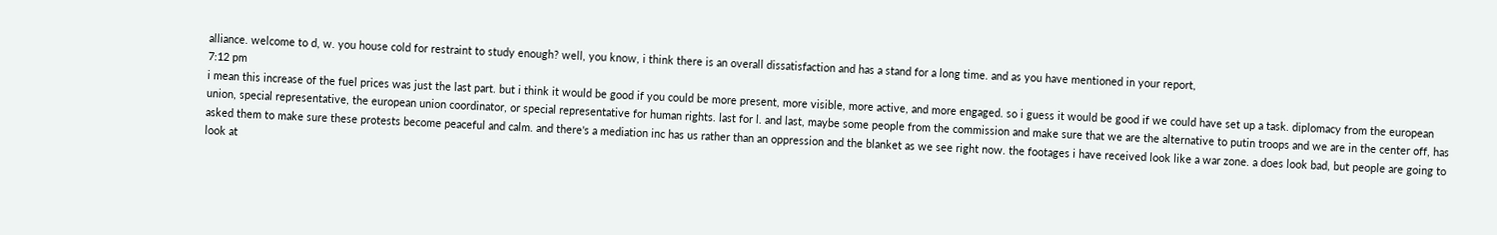alliance. welcome to d, w. you house cold for restraint to study enough? well, you know, i think there is an overall dissatisfaction and has a stand for a long time. and as you have mentioned in your report,
7:12 pm
i mean this increase of the fuel prices was just the last part. but i think it would be good if you could be more present, more visible, more active, and more engaged. so i guess it would be good if we could have set up a task. diplomacy from the european union, special representative, the european union coordinator, or special representative for human rights. last for l. and last, maybe some people from the commission and make sure that we are the alternative to putin troops and we are in the center off, has asked them to make sure these protests become peaceful and calm. and there's a mediation inc has us rather than an oppression and the blanket as we see right now. the footages i have received look like a war zone. a does look bad, but people are going to look at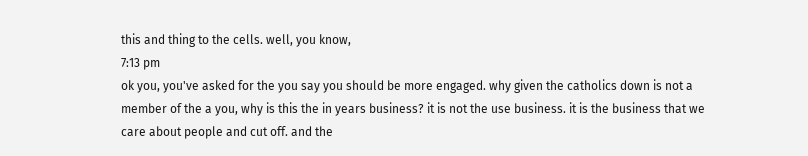this and thing to the cells. well, you know,
7:13 pm
ok you, you've asked for the you say you should be more engaged. why given the catholics down is not a member of the a you, why is this the in years business? it is not the use business. it is the business that we care about people and cut off. and the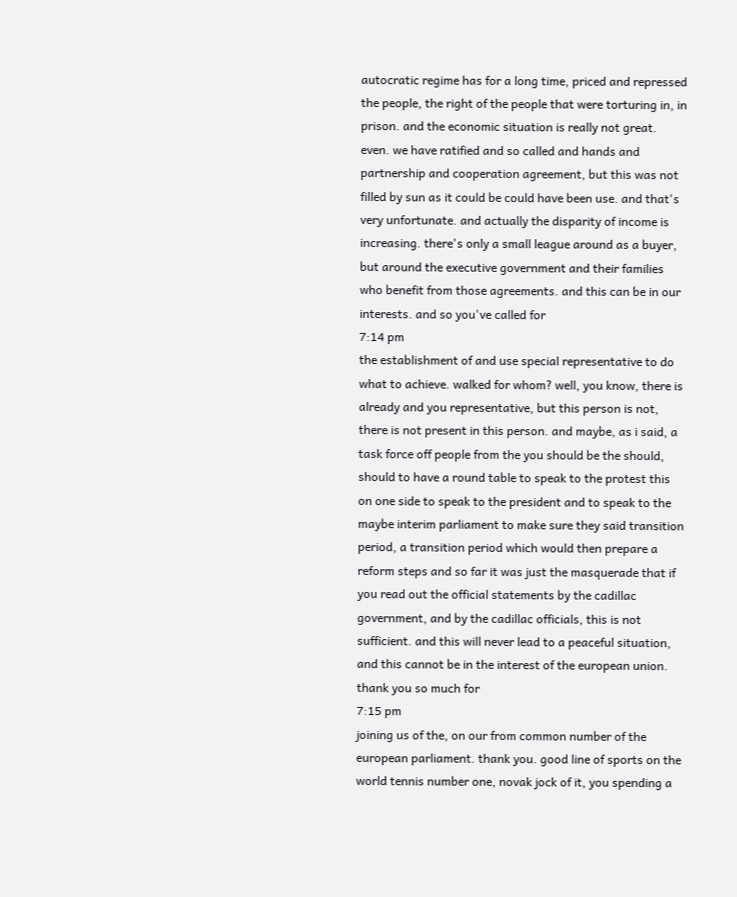autocratic regime has for a long time, priced and repressed the people, the right of the people that were torturing in, in prison. and the economic situation is really not great. even. we have ratified and so called and hands and partnership and cooperation agreement, but this was not filled by sun as it could be could have been use. and that's very unfortunate. and actually the disparity of income is increasing. there's only a small league around as a buyer, but around the executive government and their families who benefit from those agreements. and this can be in our interests. and so you've called for
7:14 pm
the establishment of and use special representative to do what to achieve. walked for whom? well, you know, there is already and you representative, but this person is not, there is not present in this person. and maybe, as i said, a task force off people from the you should be the should, should to have a round table to speak to the protest this on one side to speak to the president and to speak to the maybe interim parliament to make sure they said transition period, a transition period which would then prepare a reform steps and so far it was just the masquerade that if you read out the official statements by the cadillac government, and by the cadillac officials, this is not sufficient. and this will never lead to a peaceful situation, and this cannot be in the interest of the european union. thank you so much for
7:15 pm
joining us of the, on our from common number of the european parliament. thank you. good line of sports on the world tennis number one, novak jock of it, you spending a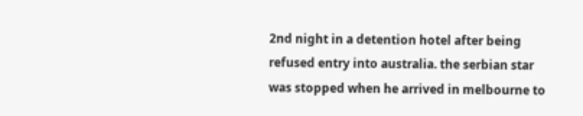2nd night in a detention hotel after being refused entry into australia. the serbian star was stopped when he arrived in melbourne to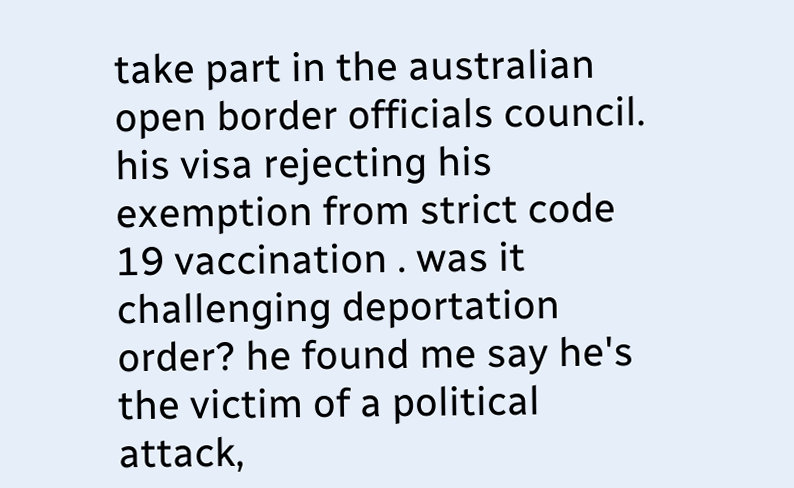take part in the australian open border officials council. his visa rejecting his exemption from strict code 19 vaccination . was it challenging deportation order? he found me say he's the victim of a political attack,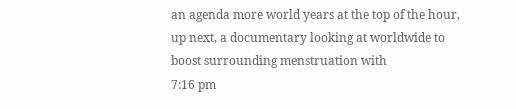an agenda more world years at the top of the hour, up next, a documentary looking at worldwide to boost surrounding menstruation with
7:16 pm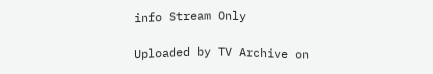info Stream Only

Uploaded by TV Archive on